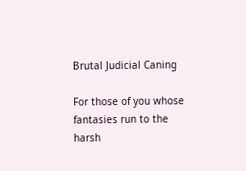Brutal Judicial Caning

For those of you whose fantasies run to the harsh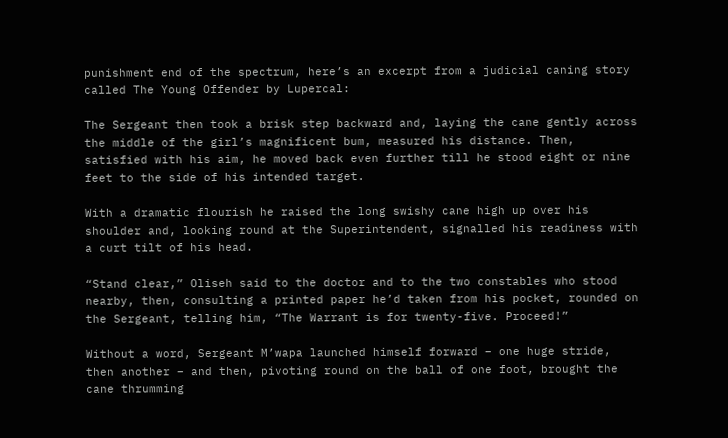punishment end of the spectrum, here’s an excerpt from a judicial caning story called The Young Offender by Lupercal:

The Sergeant then took a brisk step backward and, laying the cane gently across the middle of the girl’s magnificent bum, measured his distance. Then, satisfied with his aim, he moved back even further till he stood eight or nine feet to the side of his intended target.

With a dramatic flourish he raised the long swishy cane high up over his shoulder and, looking round at the Superintendent, signalled his readiness with a curt tilt of his head.

“Stand clear,” Oliseh said to the doctor and to the two constables who stood nearby, then, consulting a printed paper he’d taken from his pocket, rounded on the Sergeant, telling him, “The Warrant is for twenty-five. Proceed!”

Without a word, Sergeant M’wapa launched himself forward – one huge stride, then another – and then, pivoting round on the ball of one foot, brought the cane thrumming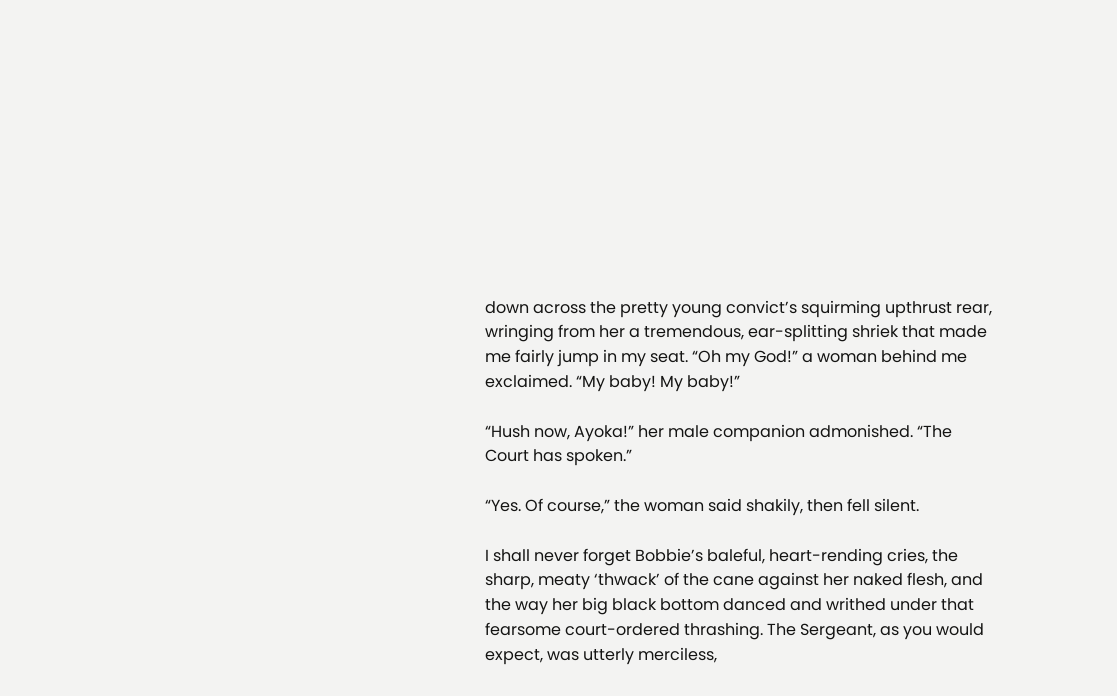down across the pretty young convict’s squirming upthrust rear, wringing from her a tremendous, ear-splitting shriek that made me fairly jump in my seat. “Oh my God!” a woman behind me exclaimed. “My baby! My baby!”

“Hush now, Ayoka!” her male companion admonished. “The Court has spoken.”

“Yes. Of course,” the woman said shakily, then fell silent.

I shall never forget Bobbie’s baleful, heart-rending cries, the sharp, meaty ‘thwack’ of the cane against her naked flesh, and the way her big black bottom danced and writhed under that fearsome court-ordered thrashing. The Sergeant, as you would expect, was utterly merciless,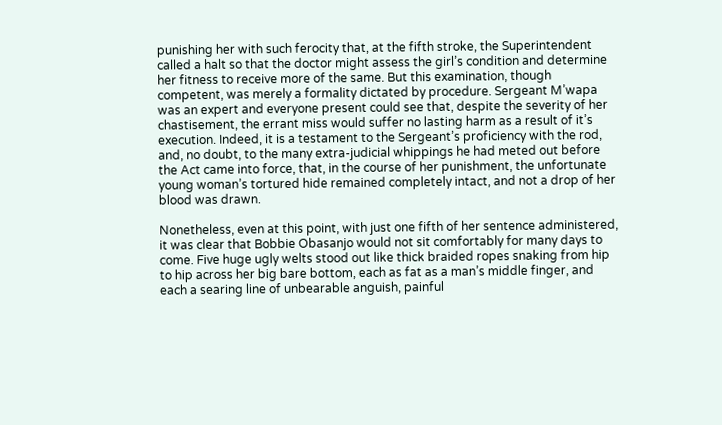punishing her with such ferocity that, at the fifth stroke, the Superintendent called a halt so that the doctor might assess the girl’s condition and determine her fitness to receive more of the same. But this examination, though competent, was merely a formality dictated by procedure. Sergeant M’wapa was an expert and everyone present could see that, despite the severity of her chastisement, the errant miss would suffer no lasting harm as a result of it’s execution. Indeed, it is a testament to the Sergeant’s proficiency with the rod, and, no doubt, to the many extra-judicial whippings he had meted out before the Act came into force, that, in the course of her punishment, the unfortunate young woman’s tortured hide remained completely intact, and not a drop of her blood was drawn.

Nonetheless, even at this point, with just one fifth of her sentence administered, it was clear that Bobbie Obasanjo would not sit comfortably for many days to come. Five huge ugly welts stood out like thick braided ropes snaking from hip to hip across her big bare bottom, each as fat as a man’s middle finger, and each a searing line of unbearable anguish, painful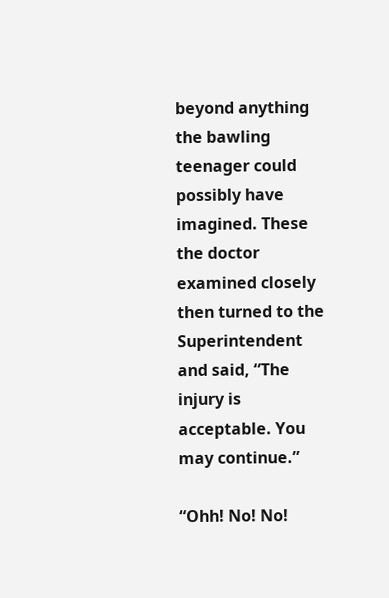beyond anything the bawling teenager could possibly have imagined. These the doctor examined closely then turned to the Superintendent and said, “The injury is acceptable. You may continue.”

“Ohh! No! No!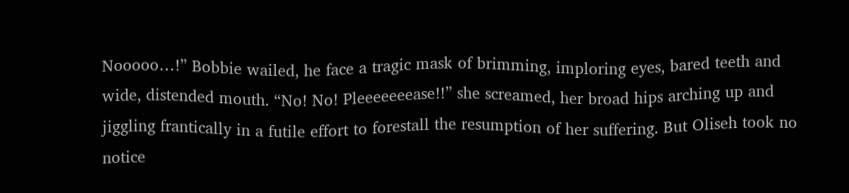Nooooo…!” Bobbie wailed, he face a tragic mask of brimming, imploring eyes, bared teeth and wide, distended mouth. “No! No! Pleeeeeeease!!” she screamed, her broad hips arching up and jiggling frantically in a futile effort to forestall the resumption of her suffering. But Oliseh took no notice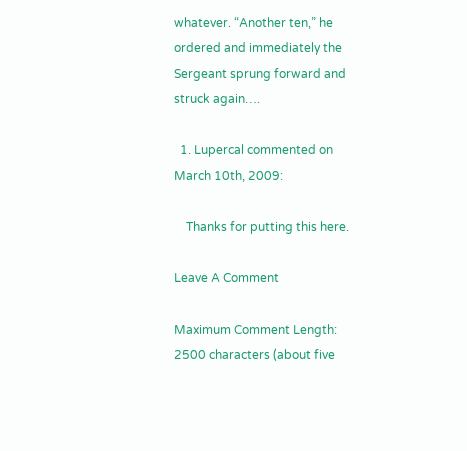whatever. “Another ten,” he ordered and immediately the Sergeant sprung forward and struck again….

  1. Lupercal commented on March 10th, 2009:

    Thanks for putting this here.

Leave A Comment

Maximum Comment Length: 2500 characters (about five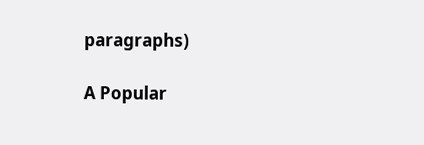paragraphs)

A Popular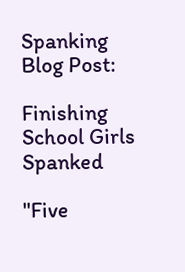Spanking Blog Post:

Finishing School Girls Spanked

"Five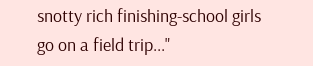snotty rich finishing-school girls go on a field trip..."